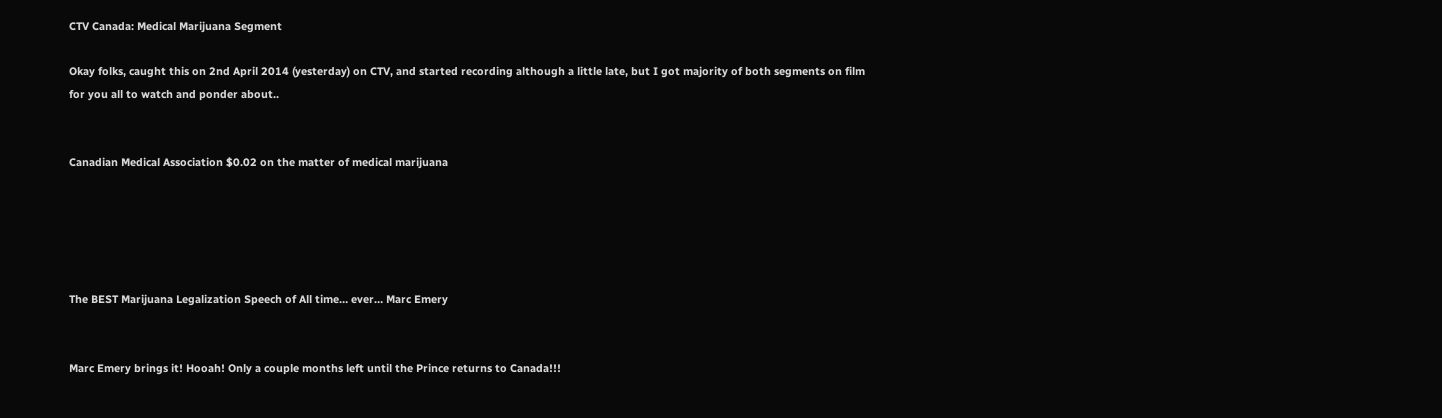CTV Canada: Medical Marijuana Segment

Okay folks, caught this on 2nd April 2014 (yesterday) on CTV, and started recording although a little late, but I got majority of both segments on film for you all to watch and ponder about..


Canadian Medical Association $0.02 on the matter of medical marijuana





The BEST Marijuana Legalization Speech of All time… ever… Marc Emery


Marc Emery brings it! Hooah! Only a couple months left until the Prince returns to Canada!!!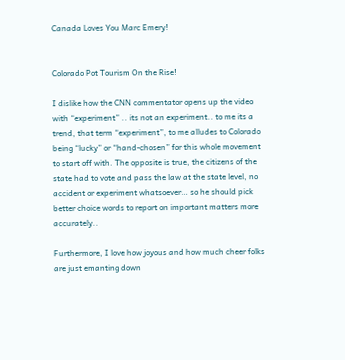Canada Loves You Marc Emery!


Colorado Pot Tourism On the Rise!

I dislike how the CNN commentator opens up the video with “experiment” .. its not an experiment.. to me its a trend, that term “experiment”, to me alludes to Colorado being “lucky” or “hand-chosen” for this whole movement to start off with. The opposite is true, the citizens of the state had to vote and pass the law at the state level, no accident or experiment whatsoever… so he should pick better choice words to report on important matters more accurately..

Furthermore, I love how joyous and how much cheer folks are just emanting down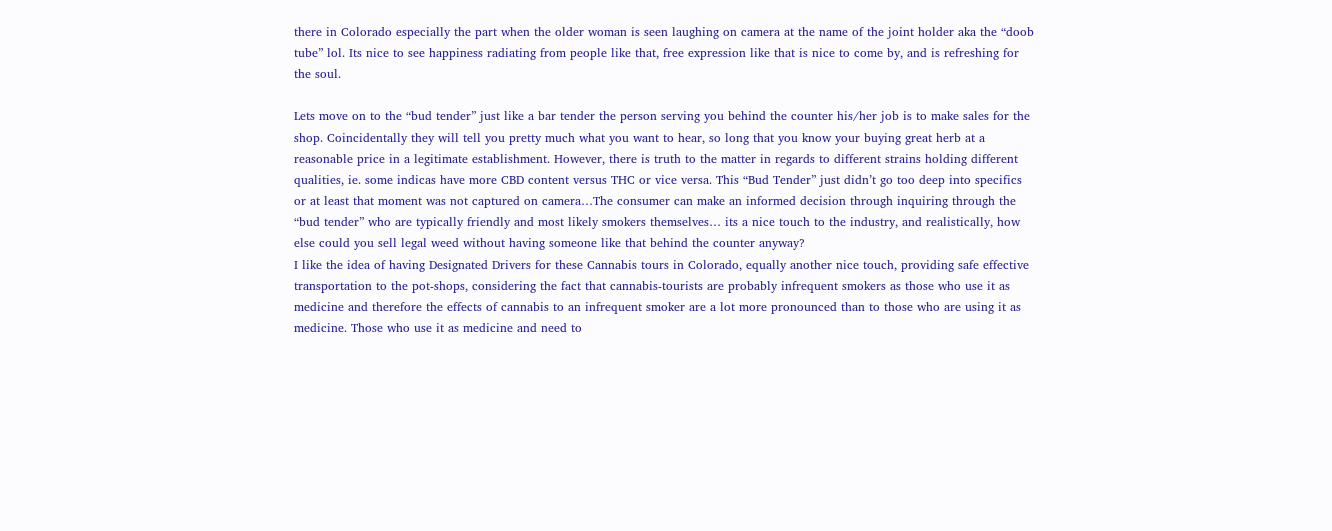there in Colorado especially the part when the older woman is seen laughing on camera at the name of the joint holder aka the “doob tube” lol. Its nice to see happiness radiating from people like that, free expression like that is nice to come by, and is refreshing for the soul.

Lets move on to the “bud tender” just like a bar tender the person serving you behind the counter his/her job is to make sales for the shop. Coincidentally they will tell you pretty much what you want to hear, so long that you know your buying great herb at a reasonable price in a legitimate establishment. However, there is truth to the matter in regards to different strains holding different qualities, ie. some indicas have more CBD content versus THC or vice versa. This “Bud Tender” just didn’t go too deep into specifics or at least that moment was not captured on camera…The consumer can make an informed decision through inquiring through the “bud tender” who are typically friendly and most likely smokers themselves… its a nice touch to the industry, and realistically, how else could you sell legal weed without having someone like that behind the counter anyway?
I like the idea of having Designated Drivers for these Cannabis tours in Colorado, equally another nice touch, providing safe effective transportation to the pot-shops, considering the fact that cannabis-tourists are probably infrequent smokers as those who use it as medicine and therefore the effects of cannabis to an infrequent smoker are a lot more pronounced than to those who are using it as medicine. Those who use it as medicine and need to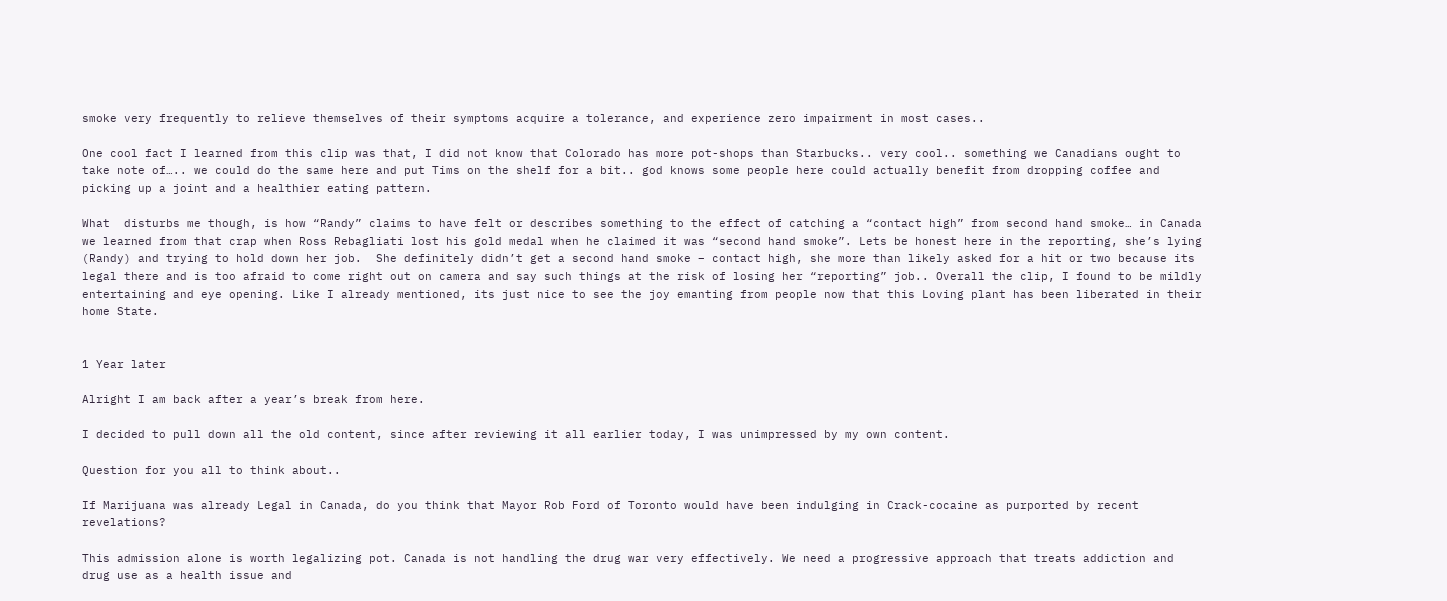smoke very frequently to relieve themselves of their symptoms acquire a tolerance, and experience zero impairment in most cases..

One cool fact I learned from this clip was that, I did not know that Colorado has more pot-shops than Starbucks.. very cool.. something we Canadians ought to take note of….. we could do the same here and put Tims on the shelf for a bit.. god knows some people here could actually benefit from dropping coffee and picking up a joint and a healthier eating pattern.

What  disturbs me though, is how “Randy” claims to have felt or describes something to the effect of catching a “contact high” from second hand smoke… in Canada we learned from that crap when Ross Rebagliati lost his gold medal when he claimed it was “second hand smoke”. Lets be honest here in the reporting, she’s lying (Randy) and trying to hold down her job.  She definitely didn’t get a second hand smoke – contact high, she more than likely asked for a hit or two because its legal there and is too afraid to come right out on camera and say such things at the risk of losing her “reporting” job.. Overall the clip, I found to be mildly entertaining and eye opening. Like I already mentioned, its just nice to see the joy emanting from people now that this Loving plant has been liberated in their home State.


1 Year later

Alright I am back after a year’s break from here.

I decided to pull down all the old content, since after reviewing it all earlier today, I was unimpressed by my own content.

Question for you all to think about..

If Marijuana was already Legal in Canada, do you think that Mayor Rob Ford of Toronto would have been indulging in Crack-cocaine as purported by recent revelations?

This admission alone is worth legalizing pot. Canada is not handling the drug war very effectively. We need a progressive approach that treats addiction and drug use as a health issue and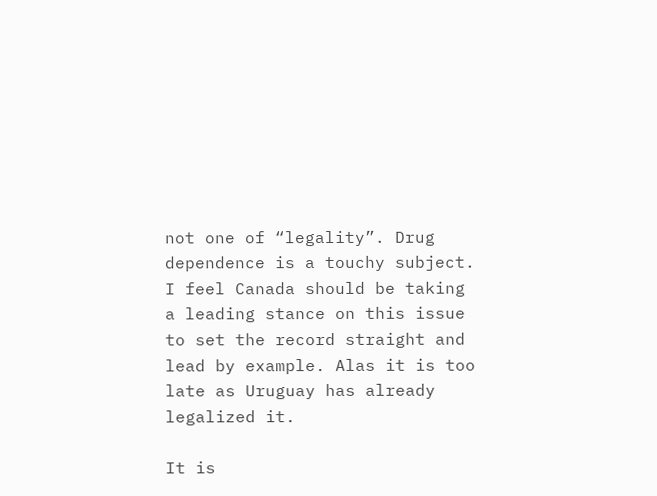not one of “legality”. Drug dependence is a touchy subject. I feel Canada should be taking a leading stance on this issue to set the record straight and lead by example. Alas it is too late as Uruguay has already legalized it.

It is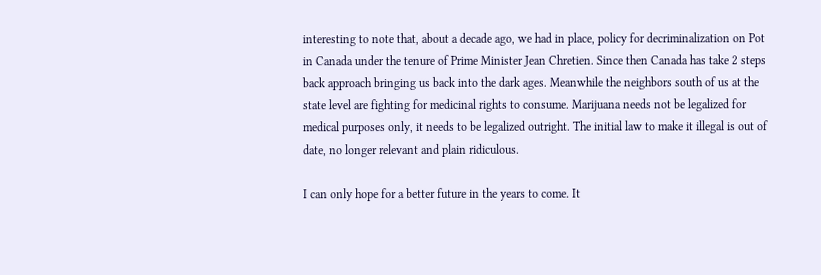interesting to note that, about a decade ago, we had in place, policy for decriminalization on Pot in Canada under the tenure of Prime Minister Jean Chretien. Since then Canada has take 2 steps back approach bringing us back into the dark ages. Meanwhile the neighbors south of us at the state level are fighting for medicinal rights to consume. Marijuana needs not be legalized for medical purposes only, it needs to be legalized outright. The initial law to make it illegal is out of date, no longer relevant and plain ridiculous.

I can only hope for a better future in the years to come. It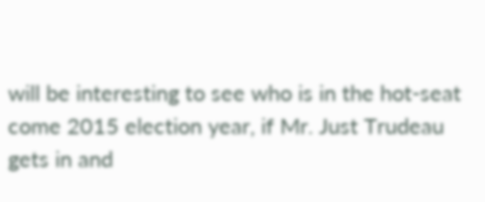will be interesting to see who is in the hot-seat come 2015 election year, if Mr. Just Trudeau gets in and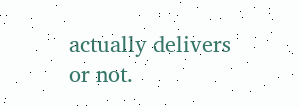actually delivers or not.